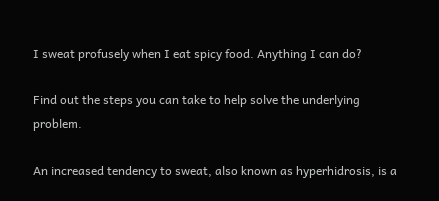I sweat profusely when I eat spicy food. Anything I can do?

Find out the steps you can take to help solve the underlying problem.

An increased tendency to sweat, also known as hyperhidrosis, is a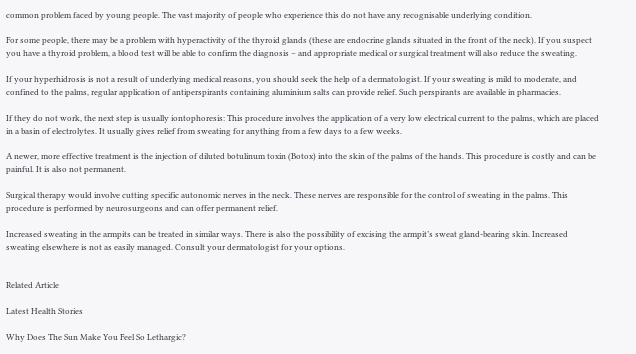common problem faced by young people. The vast majority of people who experience this do not have any recognisable underlying condition.

For some people, there may be a problem with hyperactivity of the thyroid glands (these are endocrine glands situated in the front of the neck). If you suspect you have a thyroid problem, a blood test will be able to confirm the diagnosis – and appropriate medical or surgical treatment will also reduce the sweating.

If your hyperhidrosis is not a result of underlying medical reasons, you should seek the help of a dermatologist. If your sweating is mild to moderate, and confined to the palms, regular application of antiperspirants containing aluminium salts can provide relief. Such perspirants are available in pharmacies.

If they do not work, the next step is usually iontophoresis: This procedure involves the application of a very low electrical current to the palms, which are placed in a basin of electrolytes. It usually gives relief from sweating for anything from a few days to a few weeks.

A newer, more effective treatment is the injection of diluted botulinum toxin (Botox) into the skin of the palms of the hands. This procedure is costly and can be painful. It is also not permanent.

Surgical therapy would involve cutting specific autonomic nerves in the neck. These nerves are responsible for the control of sweating in the palms. This procedure is performed by neurosurgeons and can offer permanent relief.

Increased sweating in the armpits can be treated in similar ways. There is also the possibility of excising the armpit’s sweat gland-bearing skin. Increased sweating elsewhere is not as easily managed. Consult your dermatologist for your options.


Related Article

Latest Health Stories

Why Does The Sun Make You Feel So Lethargic?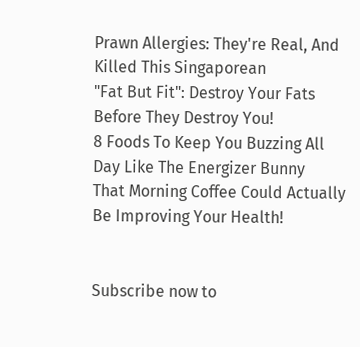Prawn Allergies: They're Real, And Killed This Singaporean
"Fat But Fit": Destroy Your Fats Before They Destroy You!
8 Foods To Keep You Buzzing All Day Like The Energizer Bunny
That Morning Coffee Could Actually Be Improving Your Health!


Subscribe now to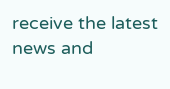receive the latest news and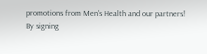promotions from Men's Health and our partners!
By signing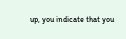up, you indicate that you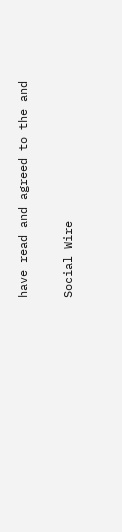have read and agreed to the and

Social Wire